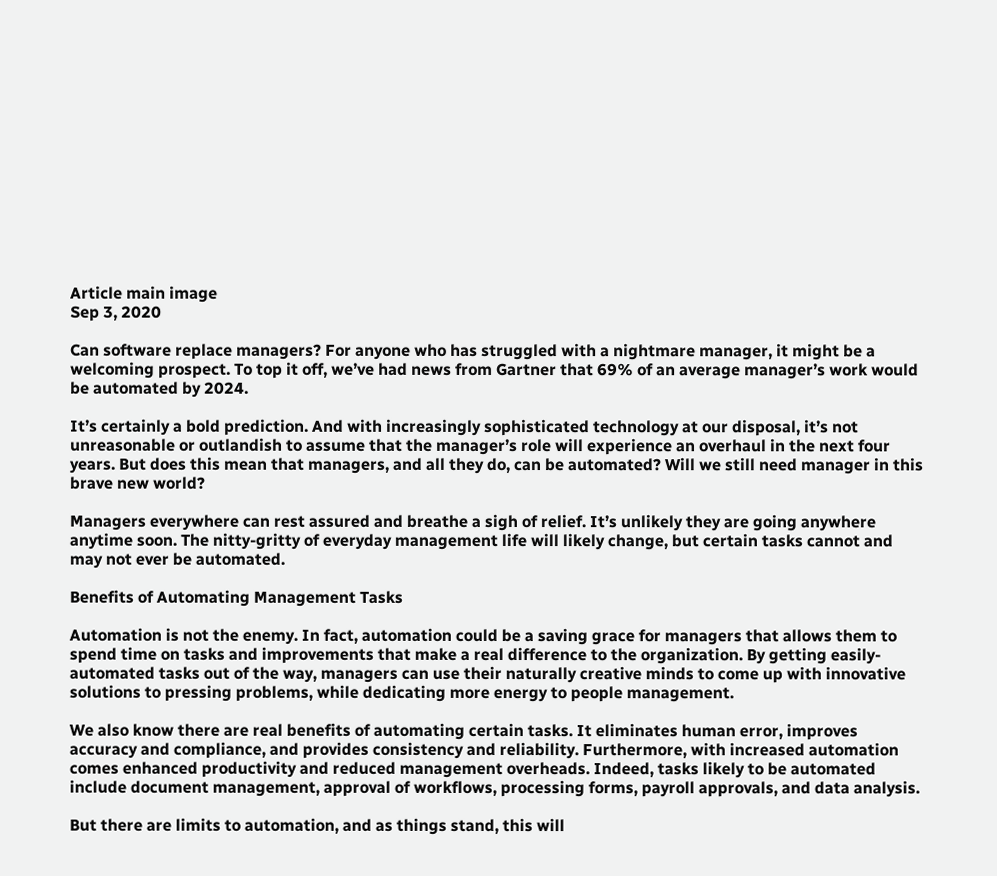Article main image
Sep 3, 2020

Can software replace managers? For anyone who has struggled with a nightmare manager, it might be a welcoming prospect. To top it off, we’ve had news from Gartner that 69% of an average manager’s work would be automated by 2024.

It’s certainly a bold prediction. And with increasingly sophisticated technology at our disposal, it’s not unreasonable or outlandish to assume that the manager’s role will experience an overhaul in the next four years. But does this mean that managers, and all they do, can be automated? Will we still need manager in this brave new world?

Managers everywhere can rest assured and breathe a sigh of relief. It’s unlikely they are going anywhere anytime soon. The nitty-gritty of everyday management life will likely change, but certain tasks cannot and may not ever be automated.

Benefits of Automating Management Tasks

Automation is not the enemy. In fact, automation could be a saving grace for managers that allows them to spend time on tasks and improvements that make a real difference to the organization. By getting easily-automated tasks out of the way, managers can use their naturally creative minds to come up with innovative solutions to pressing problems, while dedicating more energy to people management.

We also know there are real benefits of automating certain tasks. It eliminates human error, improves accuracy and compliance, and provides consistency and reliability. Furthermore, with increased automation comes enhanced productivity and reduced management overheads. Indeed, tasks likely to be automated include document management, approval of workflows, processing forms, payroll approvals, and data analysis.

But there are limits to automation, and as things stand, this will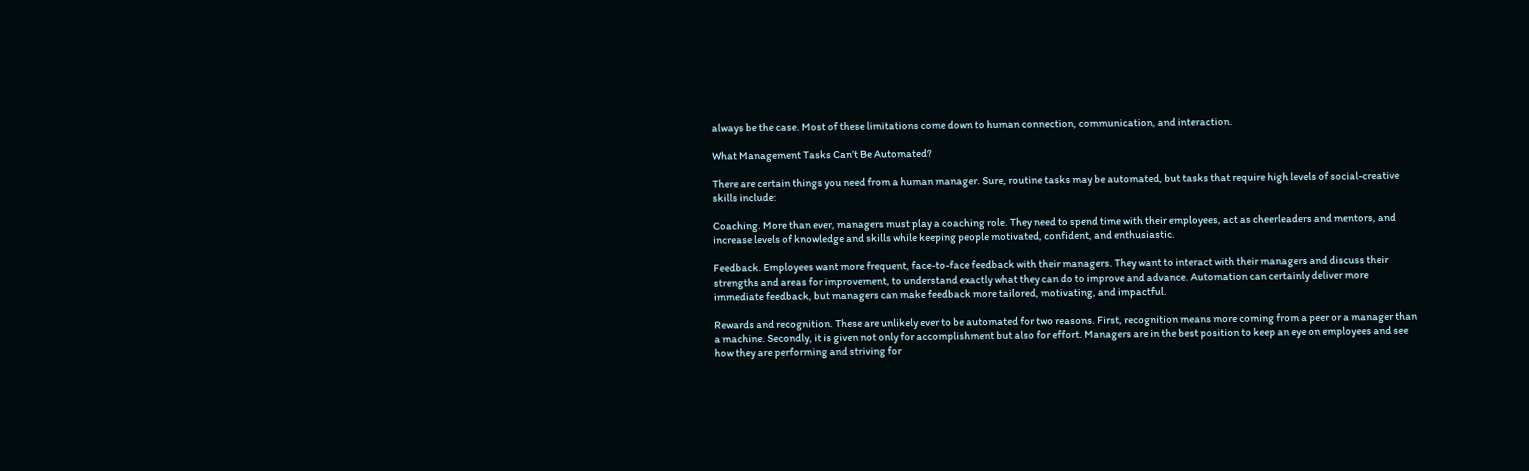always be the case. Most of these limitations come down to human connection, communication, and interaction.

What Management Tasks Can’t Be Automated?

There are certain things you need from a human manager. Sure, routine tasks may be automated, but tasks that require high levels of social-creative skills include:

Coaching. More than ever, managers must play a coaching role. They need to spend time with their employees, act as cheerleaders and mentors, and increase levels of knowledge and skills while keeping people motivated, confident, and enthusiastic.

Feedback. Employees want more frequent, face-to-face feedback with their managers. They want to interact with their managers and discuss their strengths and areas for improvement, to understand exactly what they can do to improve and advance. Automation can certainly deliver more immediate feedback, but managers can make feedback more tailored, motivating, and impactful.

Rewards and recognition. These are unlikely ever to be automated for two reasons. First, recognition means more coming from a peer or a manager than a machine. Secondly, it is given not only for accomplishment but also for effort. Managers are in the best position to keep an eye on employees and see how they are performing and striving for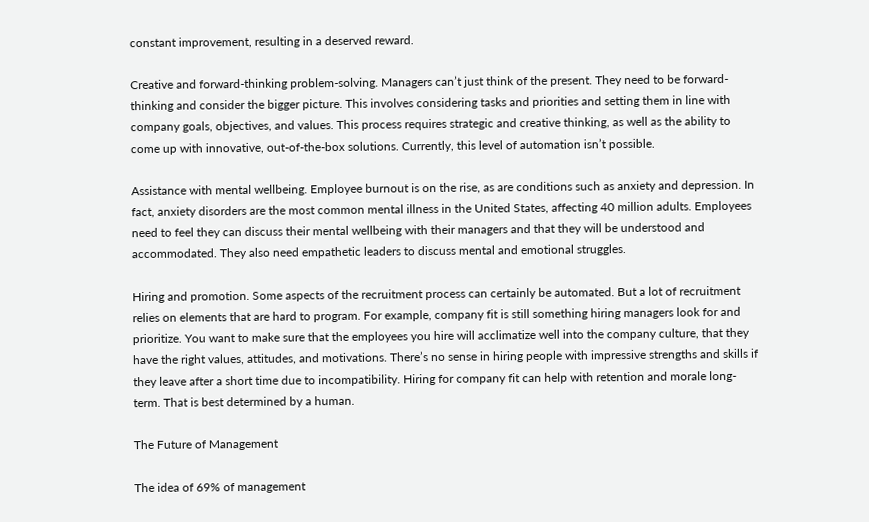constant improvement, resulting in a deserved reward.

Creative and forward-thinking problem-solving. Managers can’t just think of the present. They need to be forward-thinking and consider the bigger picture. This involves considering tasks and priorities and setting them in line with company goals, objectives, and values. This process requires strategic and creative thinking, as well as the ability to come up with innovative, out-of-the-box solutions. Currently, this level of automation isn’t possible.

Assistance with mental wellbeing. Employee burnout is on the rise, as are conditions such as anxiety and depression. In fact, anxiety disorders are the most common mental illness in the United States, affecting 40 million adults. Employees need to feel they can discuss their mental wellbeing with their managers and that they will be understood and accommodated. They also need empathetic leaders to discuss mental and emotional struggles.

Hiring and promotion. Some aspects of the recruitment process can certainly be automated. But a lot of recruitment relies on elements that are hard to program. For example, company fit is still something hiring managers look for and prioritize. You want to make sure that the employees you hire will acclimatize well into the company culture, that they have the right values, attitudes, and motivations. There’s no sense in hiring people with impressive strengths and skills if they leave after a short time due to incompatibility. Hiring for company fit can help with retention and morale long-term. That is best determined by a human.

The Future of Management

The idea of 69% of management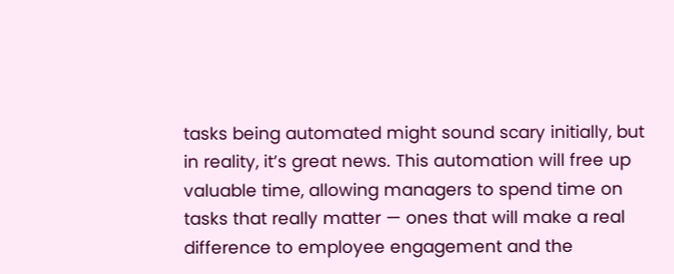tasks being automated might sound scary initially, but in reality, it’s great news. This automation will free up valuable time, allowing managers to spend time on tasks that really matter — ones that will make a real difference to employee engagement and the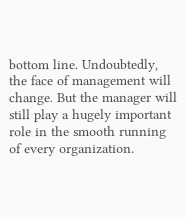bottom line. Undoubtedly, the face of management will change. But the manager will still play a hugely important role in the smooth running of every organization.